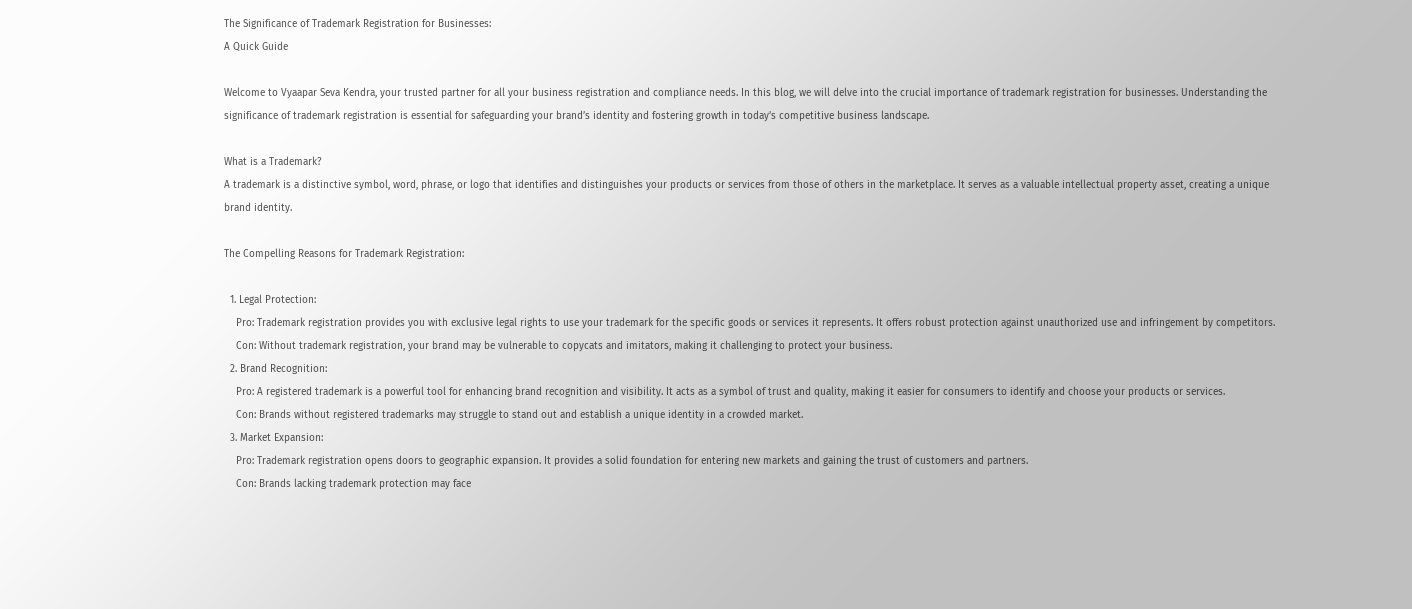The Significance of Trademark Registration for Businesses:
A Quick Guide

Welcome to Vyaapar Seva Kendra, your trusted partner for all your business registration and compliance needs. In this blog, we will delve into the crucial importance of trademark registration for businesses. Understanding the significance of trademark registration is essential for safeguarding your brand’s identity and fostering growth in today’s competitive business landscape.

What is a Trademark?
A trademark is a distinctive symbol, word, phrase, or logo that identifies and distinguishes your products or services from those of others in the marketplace. It serves as a valuable intellectual property asset, creating a unique brand identity.

The Compelling Reasons for Trademark Registration:

  1. Legal Protection:
    Pro: Trademark registration provides you with exclusive legal rights to use your trademark for the specific goods or services it represents. It offers robust protection against unauthorized use and infringement by competitors.
    Con: Without trademark registration, your brand may be vulnerable to copycats and imitators, making it challenging to protect your business.
  2. Brand Recognition:
    Pro: A registered trademark is a powerful tool for enhancing brand recognition and visibility. It acts as a symbol of trust and quality, making it easier for consumers to identify and choose your products or services.
    Con: Brands without registered trademarks may struggle to stand out and establish a unique identity in a crowded market.
  3. Market Expansion:
    Pro: Trademark registration opens doors to geographic expansion. It provides a solid foundation for entering new markets and gaining the trust of customers and partners.
    Con: Brands lacking trademark protection may face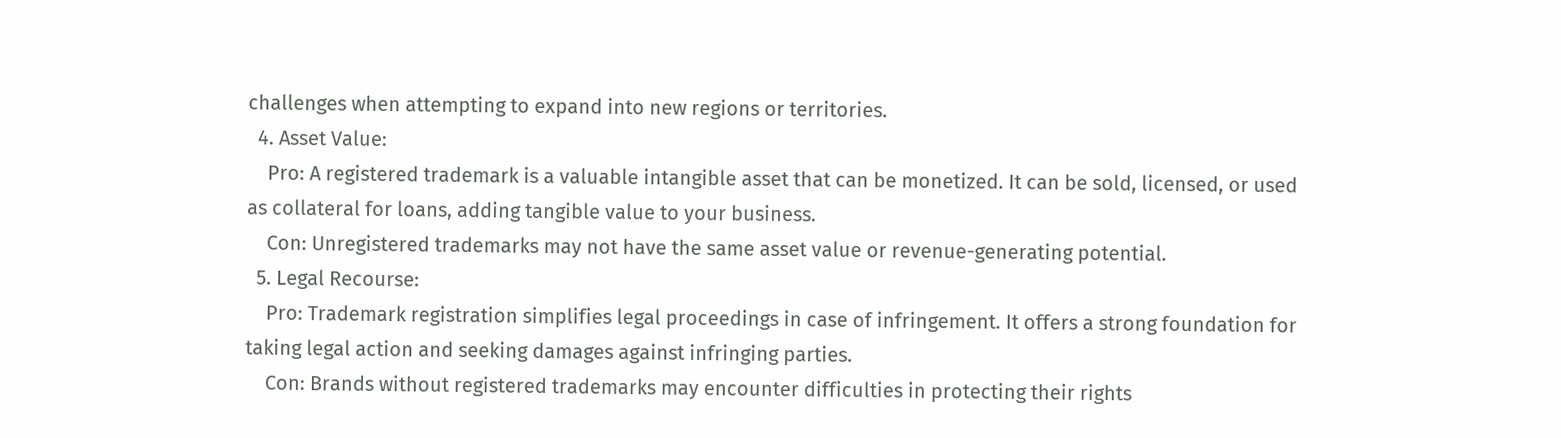challenges when attempting to expand into new regions or territories.
  4. Asset Value:
    Pro: A registered trademark is a valuable intangible asset that can be monetized. It can be sold, licensed, or used as collateral for loans, adding tangible value to your business.
    Con: Unregistered trademarks may not have the same asset value or revenue-generating potential.
  5. Legal Recourse:
    Pro: Trademark registration simplifies legal proceedings in case of infringement. It offers a strong foundation for taking legal action and seeking damages against infringing parties.
    Con: Brands without registered trademarks may encounter difficulties in protecting their rights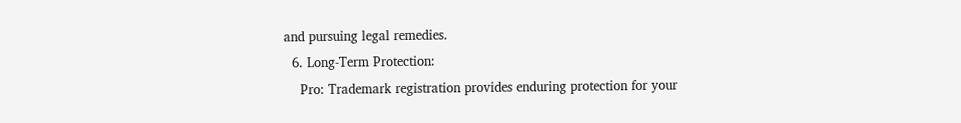and pursuing legal remedies.
  6. Long-Term Protection:
    Pro: Trademark registration provides enduring protection for your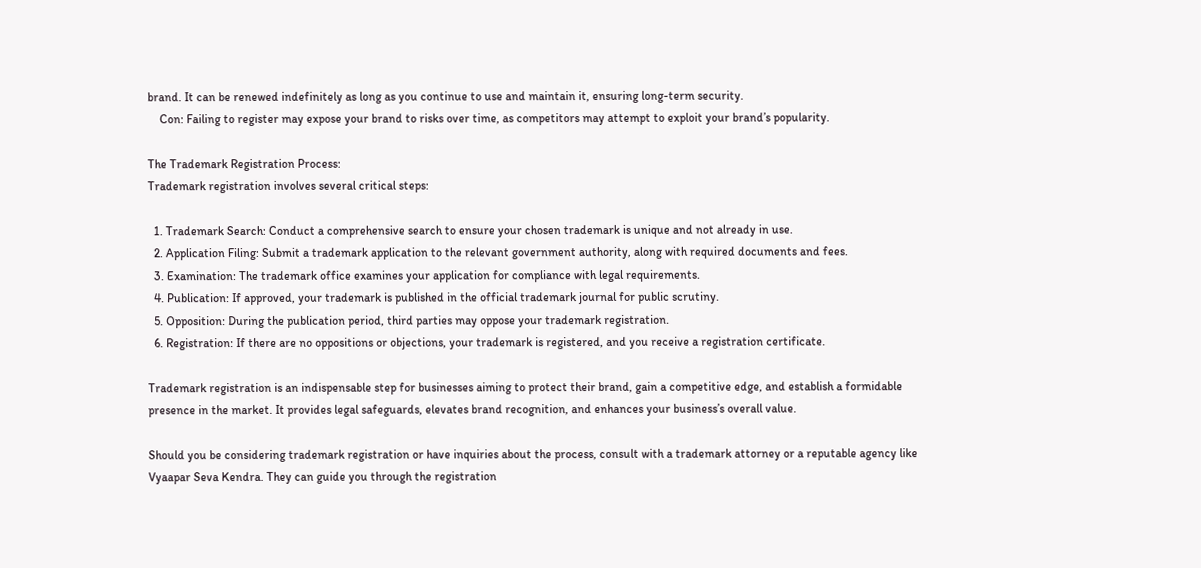brand. It can be renewed indefinitely as long as you continue to use and maintain it, ensuring long-term security.
    Con: Failing to register may expose your brand to risks over time, as competitors may attempt to exploit your brand’s popularity.

The Trademark Registration Process:
Trademark registration involves several critical steps:

  1. Trademark Search: Conduct a comprehensive search to ensure your chosen trademark is unique and not already in use.
  2. Application Filing: Submit a trademark application to the relevant government authority, along with required documents and fees.
  3. Examination: The trademark office examines your application for compliance with legal requirements.
  4. Publication: If approved, your trademark is published in the official trademark journal for public scrutiny.
  5. Opposition: During the publication period, third parties may oppose your trademark registration.
  6. Registration: If there are no oppositions or objections, your trademark is registered, and you receive a registration certificate.

Trademark registration is an indispensable step for businesses aiming to protect their brand, gain a competitive edge, and establish a formidable presence in the market. It provides legal safeguards, elevates brand recognition, and enhances your business’s overall value.

Should you be considering trademark registration or have inquiries about the process, consult with a trademark attorney or a reputable agency like Vyaapar Seva Kendra. They can guide you through the registration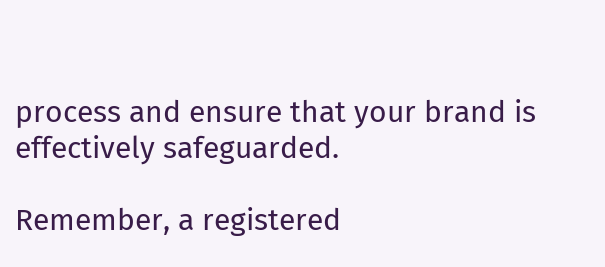process and ensure that your brand is effectively safeguarded.

Remember, a registered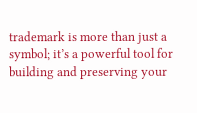trademark is more than just a symbol; it’s a powerful tool for building and preserving your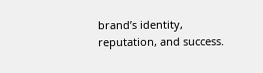brand’s identity, reputation, and success.